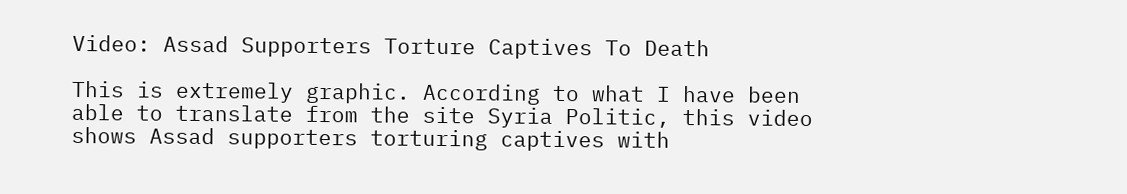Video: Assad Supporters Torture Captives To Death

This is extremely graphic. According to what I have been able to translate from the site Syria Politic, this video shows Assad supporters torturing captives with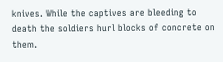knives. While the captives are bleeding to death the soldiers hurl blocks of concrete on them.